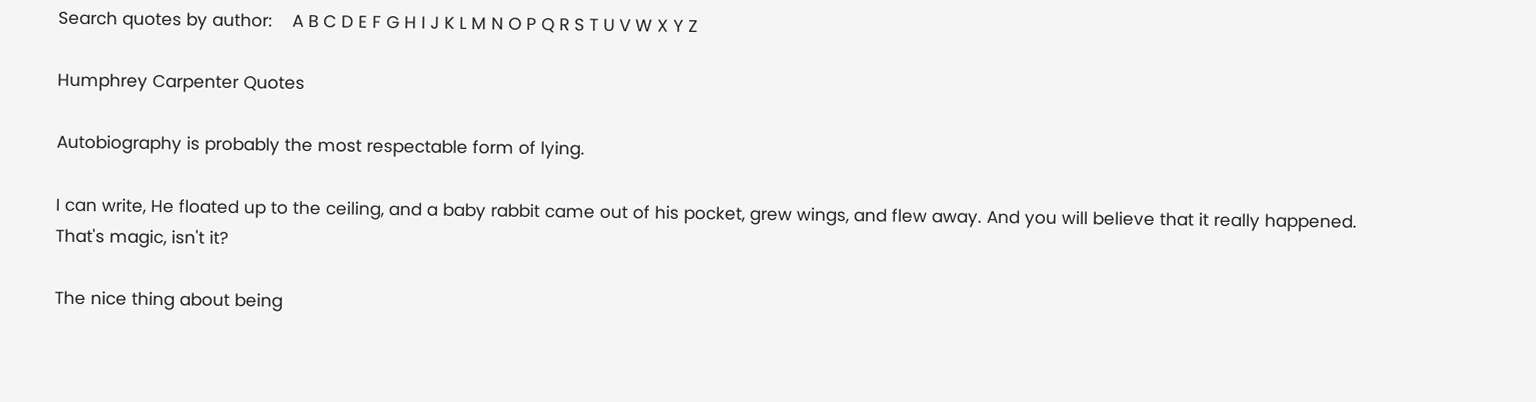Search quotes by author:    A B C D E F G H I J K L M N O P Q R S T U V W X Y Z

Humphrey Carpenter Quotes

Autobiography is probably the most respectable form of lying.

I can write, He floated up to the ceiling, and a baby rabbit came out of his pocket, grew wings, and flew away. And you will believe that it really happened. That's magic, isn't it?

The nice thing about being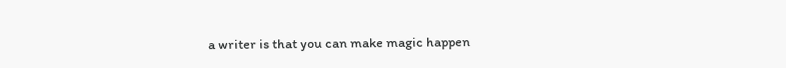a writer is that you can make magic happen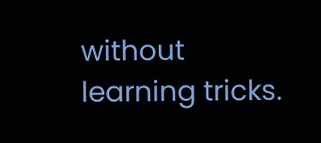without learning tricks.